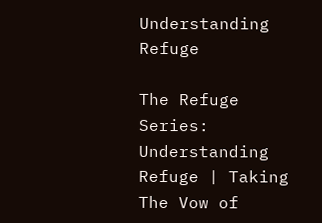Understanding Refuge

The Refuge Series: Understanding Refuge | Taking The Vow of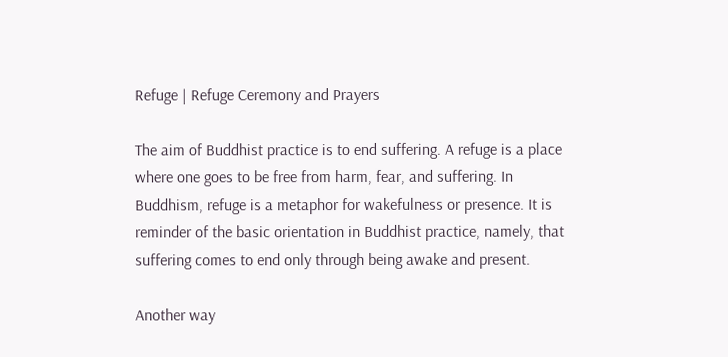Refuge | Refuge Ceremony and Prayers

The aim of Buddhist practice is to end suffering. A refuge is a place where one goes to be free from harm, fear, and suffering. In Buddhism, refuge is a metaphor for wakefulness or presence. It is reminder of the basic orientation in Buddhist practice, namely, that suffering comes to end only through being awake and present.

Another way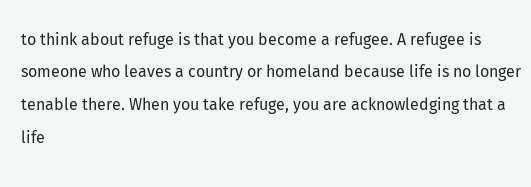to think about refuge is that you become a refugee. A refugee is someone who leaves a country or homeland because life is no longer tenable there. When you take refuge, you are acknowledging that a life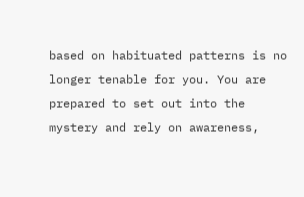based on habituated patterns is no longer tenable for you. You are prepared to set out into the mystery and rely on awareness,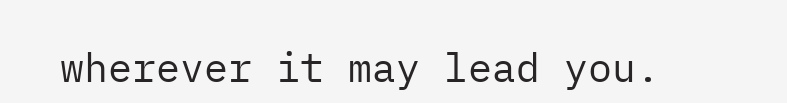wherever it may lead you.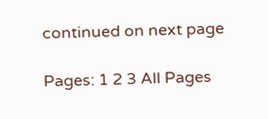continued on next page

Pages: 1 2 3 All Pages